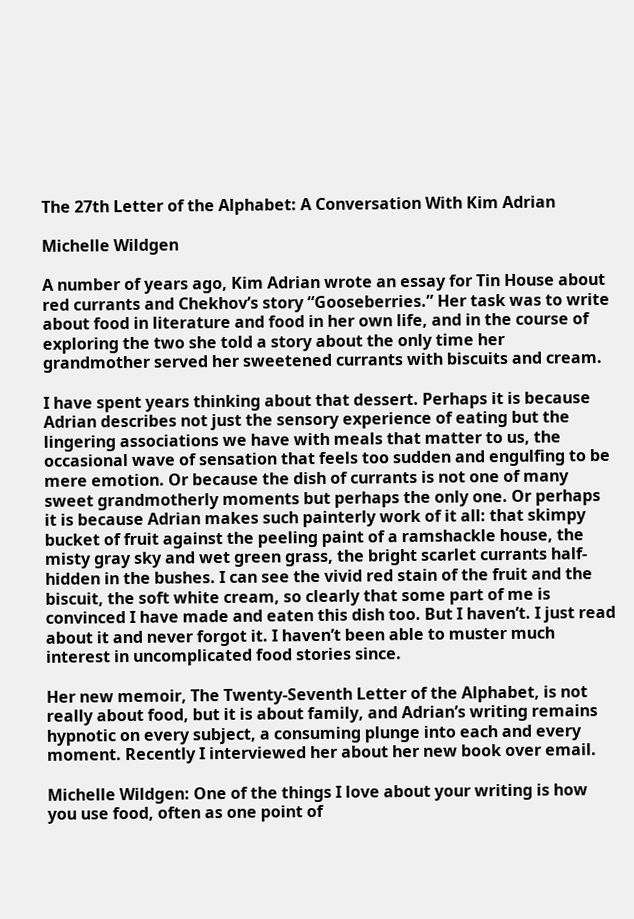The 27th Letter of the Alphabet: A Conversation With Kim Adrian

Michelle Wildgen

A number of years ago, Kim Adrian wrote an essay for Tin House about red currants and Chekhov’s story “Gooseberries.” Her task was to write about food in literature and food in her own life, and in the course of exploring the two she told a story about the only time her grandmother served her sweetened currants with biscuits and cream.

I have spent years thinking about that dessert. Perhaps it is because Adrian describes not just the sensory experience of eating but the lingering associations we have with meals that matter to us, the occasional wave of sensation that feels too sudden and engulfing to be mere emotion. Or because the dish of currants is not one of many sweet grandmotherly moments but perhaps the only one. Or perhaps it is because Adrian makes such painterly work of it all: that skimpy bucket of fruit against the peeling paint of a ramshackle house, the misty gray sky and wet green grass, the bright scarlet currants half-hidden in the bushes. I can see the vivid red stain of the fruit and the biscuit, the soft white cream, so clearly that some part of me is convinced I have made and eaten this dish too. But I haven’t. I just read about it and never forgot it. I haven’t been able to muster much interest in uncomplicated food stories since.

Her new memoir, The Twenty-Seventh Letter of the Alphabet, is not really about food, but it is about family, and Adrian’s writing remains hypnotic on every subject, a consuming plunge into each and every moment. Recently I interviewed her about her new book over email.

Michelle Wildgen: One of the things I love about your writing is how you use food, often as one point of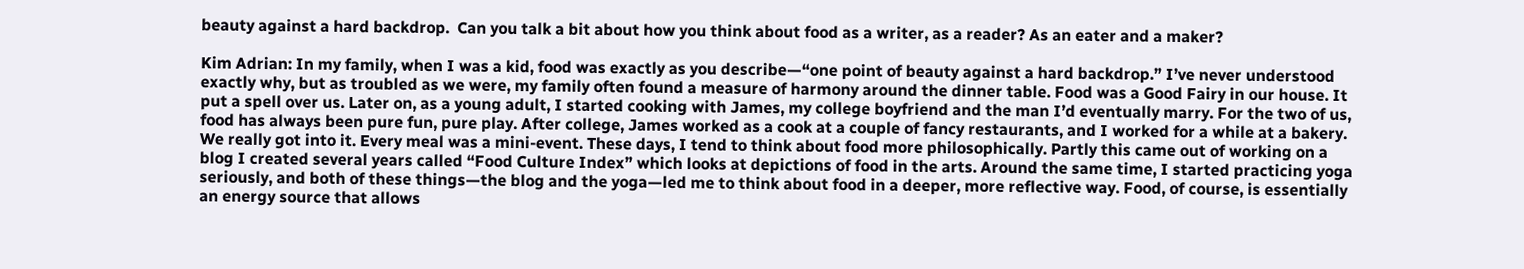beauty against a hard backdrop.  Can you talk a bit about how you think about food as a writer, as a reader? As an eater and a maker?

Kim Adrian: In my family, when I was a kid, food was exactly as you describe—“one point of beauty against a hard backdrop.” I’ve never understood exactly why, but as troubled as we were, my family often found a measure of harmony around the dinner table. Food was a Good Fairy in our house. It put a spell over us. Later on, as a young adult, I started cooking with James, my college boyfriend and the man I’d eventually marry. For the two of us, food has always been pure fun, pure play. After college, James worked as a cook at a couple of fancy restaurants, and I worked for a while at a bakery. We really got into it. Every meal was a mini-event. These days, I tend to think about food more philosophically. Partly this came out of working on a blog I created several years called “Food Culture Index” which looks at depictions of food in the arts. Around the same time, I started practicing yoga seriously, and both of these things—the blog and the yoga—led me to think about food in a deeper, more reflective way. Food, of course, is essentially an energy source that allows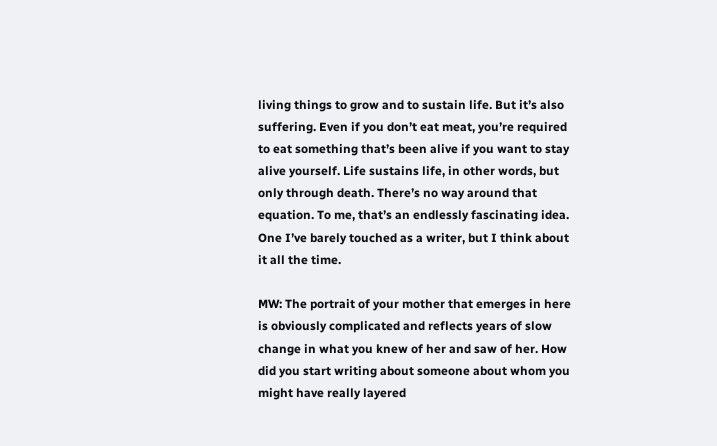living things to grow and to sustain life. But it’s also suffering. Even if you don’t eat meat, you’re required to eat something that’s been alive if you want to stay alive yourself. Life sustains life, in other words, but only through death. There’s no way around that equation. To me, that’s an endlessly fascinating idea. One I’ve barely touched as a writer, but I think about it all the time.

MW: The portrait of your mother that emerges in here is obviously complicated and reflects years of slow change in what you knew of her and saw of her. How did you start writing about someone about whom you might have really layered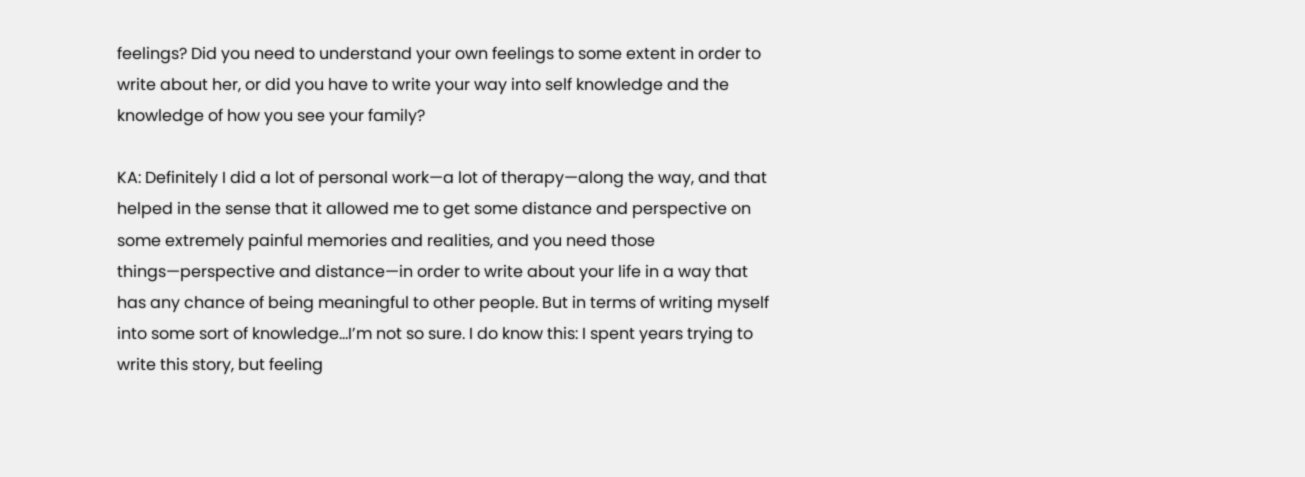feelings? Did you need to understand your own feelings to some extent in order to write about her, or did you have to write your way into self knowledge and the knowledge of how you see your family?

KA: Definitely I did a lot of personal work—a lot of therapy—along the way, and that helped in the sense that it allowed me to get some distance and perspective on some extremely painful memories and realities, and you need those things—perspective and distance—in order to write about your life in a way that has any chance of being meaningful to other people. But in terms of writing myself into some sort of knowledge…I’m not so sure. I do know this: I spent years trying to write this story, but feeling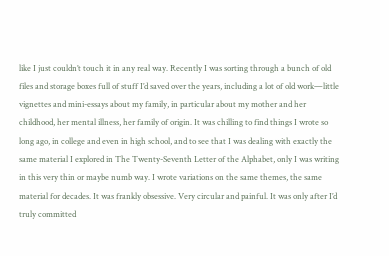like I just couldn’t touch it in any real way. Recently I was sorting through a bunch of old files and storage boxes full of stuff I’d saved over the years, including a lot of old work—little vignettes and mini-essays about my family, in particular about my mother and her childhood, her mental illness, her family of origin. It was chilling to find things I wrote so long ago, in college and even in high school, and to see that I was dealing with exactly the same material I explored in The Twenty-Seventh Letter of the Alphabet, only I was writing in this very thin or maybe numb way. I wrote variations on the same themes, the same material for decades. It was frankly obsessive. Very circular and painful. It was only after I’d truly committed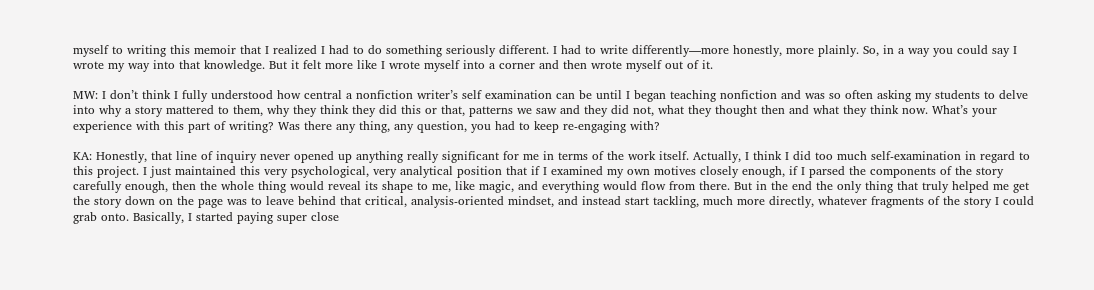myself to writing this memoir that I realized I had to do something seriously different. I had to write differently—more honestly, more plainly. So, in a way you could say I wrote my way into that knowledge. But it felt more like I wrote myself into a corner and then wrote myself out of it.

MW: I don’t think I fully understood how central a nonfiction writer’s self examination can be until I began teaching nonfiction and was so often asking my students to delve into why a story mattered to them, why they think they did this or that, patterns we saw and they did not, what they thought then and what they think now. What’s your experience with this part of writing? Was there any thing, any question, you had to keep re-engaging with?

KA: Honestly, that line of inquiry never opened up anything really significant for me in terms of the work itself. Actually, I think I did too much self-examination in regard to this project. I just maintained this very psychological, very analytical position that if I examined my own motives closely enough, if I parsed the components of the story carefully enough, then the whole thing would reveal its shape to me, like magic, and everything would flow from there. But in the end the only thing that truly helped me get the story down on the page was to leave behind that critical, analysis-oriented mindset, and instead start tackling, much more directly, whatever fragments of the story I could grab onto. Basically, I started paying super close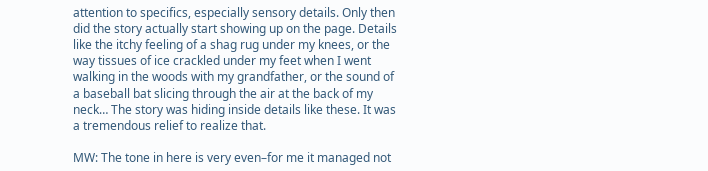attention to specifics, especially sensory details. Only then did the story actually start showing up on the page. Details like the itchy feeling of a shag rug under my knees, or the way tissues of ice crackled under my feet when I went walking in the woods with my grandfather, or the sound of a baseball bat slicing through the air at the back of my neck… The story was hiding inside details like these. It was a tremendous relief to realize that.

MW: The tone in here is very even–for me it managed not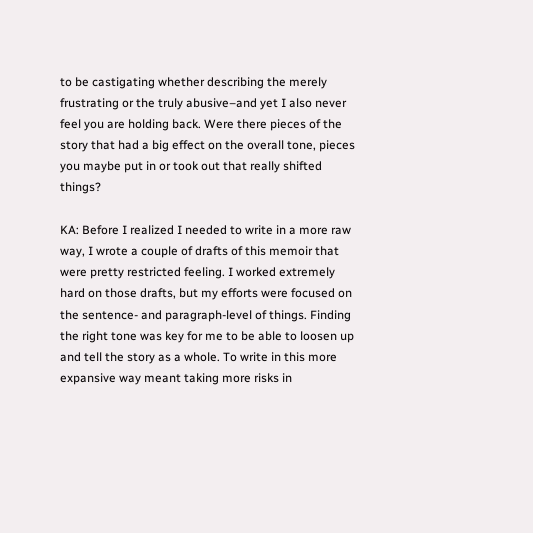to be castigating whether describing the merely frustrating or the truly abusive–and yet I also never feel you are holding back. Were there pieces of the story that had a big effect on the overall tone, pieces you maybe put in or took out that really shifted things?

KA: Before I realized I needed to write in a more raw way, I wrote a couple of drafts of this memoir that were pretty restricted feeling. I worked extremely hard on those drafts, but my efforts were focused on the sentence- and paragraph-level of things. Finding the right tone was key for me to be able to loosen up and tell the story as a whole. To write in this more expansive way meant taking more risks in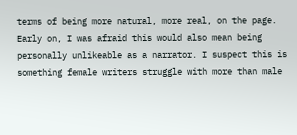terms of being more natural, more real, on the page. Early on, I was afraid this would also mean being personally unlikeable as a narrator. I suspect this is something female writers struggle with more than male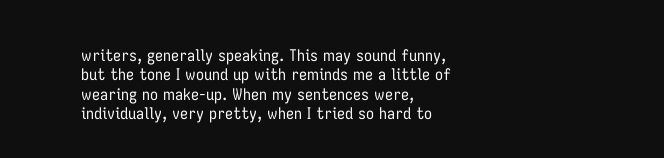writers, generally speaking. This may sound funny, but the tone I wound up with reminds me a little of wearing no make-up. When my sentences were, individually, very pretty, when I tried so hard to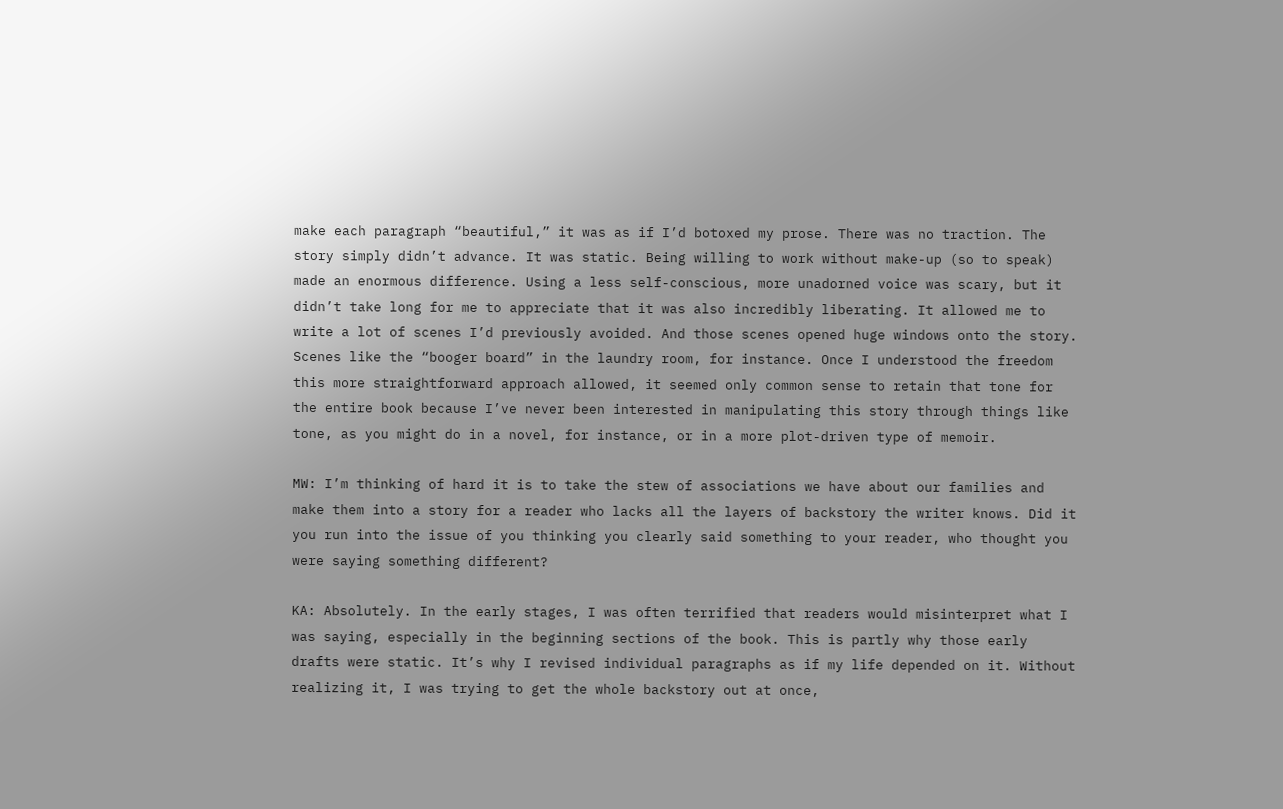make each paragraph “beautiful,” it was as if I’d botoxed my prose. There was no traction. The story simply didn’t advance. It was static. Being willing to work without make-up (so to speak) made an enormous difference. Using a less self-conscious, more unadorned voice was scary, but it didn’t take long for me to appreciate that it was also incredibly liberating. It allowed me to write a lot of scenes I’d previously avoided. And those scenes opened huge windows onto the story. Scenes like the “booger board” in the laundry room, for instance. Once I understood the freedom this more straightforward approach allowed, it seemed only common sense to retain that tone for the entire book because I’ve never been interested in manipulating this story through things like tone, as you might do in a novel, for instance, or in a more plot-driven type of memoir.

MW: I’m thinking of hard it is to take the stew of associations we have about our families and make them into a story for a reader who lacks all the layers of backstory the writer knows. Did it you run into the issue of you thinking you clearly said something to your reader, who thought you were saying something different?

KA: Absolutely. In the early stages, I was often terrified that readers would misinterpret what I was saying, especially in the beginning sections of the book. This is partly why those early drafts were static. It’s why I revised individual paragraphs as if my life depended on it. Without realizing it, I was trying to get the whole backstory out at once,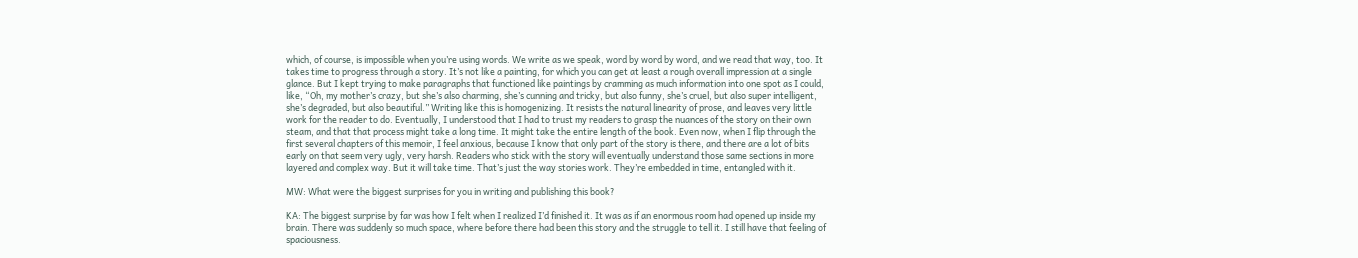which, of course, is impossible when you’re using words. We write as we speak, word by word by word, and we read that way, too. It takes time to progress through a story. It’s not like a painting, for which you can get at least a rough overall impression at a single glance. But I kept trying to make paragraphs that functioned like paintings by cramming as much information into one spot as I could, like, “Oh, my mother’s crazy, but she’s also charming, she’s cunning and tricky, but also funny, she’s cruel, but also super intelligent, she’s degraded, but also beautiful.” Writing like this is homogenizing. It resists the natural linearity of prose, and leaves very little work for the reader to do. Eventually, I understood that I had to trust my readers to grasp the nuances of the story on their own steam, and that that process might take a long time. It might take the entire length of the book. Even now, when I flip through the first several chapters of this memoir, I feel anxious, because I know that only part of the story is there, and there are a lot of bits early on that seem very ugly, very harsh. Readers who stick with the story will eventually understand those same sections in more layered and complex way. But it will take time. That’s just the way stories work. They’re embedded in time, entangled with it.

MW: What were the biggest surprises for you in writing and publishing this book?

KA: The biggest surprise by far was how I felt when I realized I’d finished it. It was as if an enormous room had opened up inside my brain. There was suddenly so much space, where before there had been this story and the struggle to tell it. I still have that feeling of spaciousness.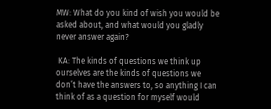MW: What do you kind of wish you would be asked about, and what would you gladly never answer again?

 KA: The kinds of questions we think up ourselves are the kinds of questions we don’t have the answers to, so anything I can think of as a question for myself would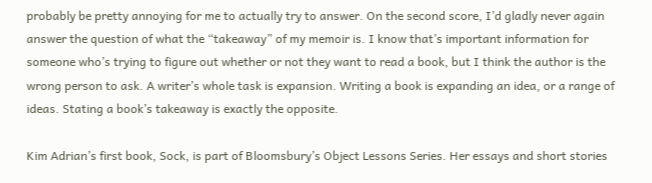probably be pretty annoying for me to actually try to answer. On the second score, I’d gladly never again answer the question of what the “takeaway” of my memoir is. I know that’s important information for someone who’s trying to figure out whether or not they want to read a book, but I think the author is the wrong person to ask. A writer’s whole task is expansion. Writing a book is expanding an idea, or a range of ideas. Stating a book’s takeaway is exactly the opposite.

Kim Adrian’s first book, Sock, is part of Bloomsbury’s Object Lessons Series. Her essays and short stories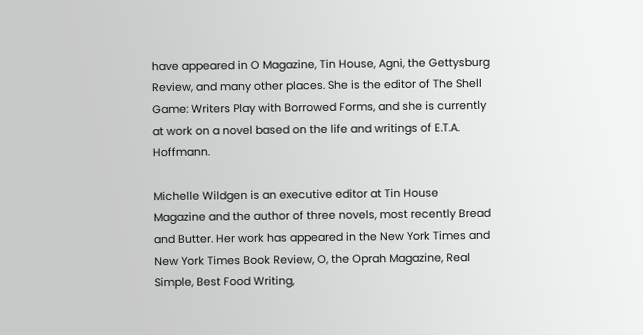have appeared in O Magazine, Tin House, Agni, the Gettysburg Review, and many other places. She is the editor of The Shell Game: Writers Play with Borrowed Forms, and she is currently at work on a novel based on the life and writings of E.T.A. Hoffmann.

Michelle Wildgen is an executive editor at Tin House Magazine and the author of three novels, most recently Bread and Butter. Her work has appeared in the New York Times and New York Times Book Review, O, the Oprah Magazine, Real Simple, Best Food Writing,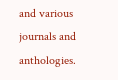and various journals and anthologies.